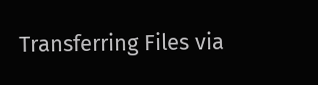Transferring Files via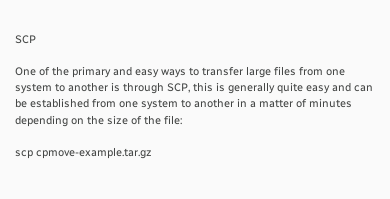SCP

One of the primary and easy ways to transfer large files from one system to another is through SCP, this is generally quite easy and can be established from one system to another in a matter of minutes depending on the size of the file:

scp cpmove-example.tar.gz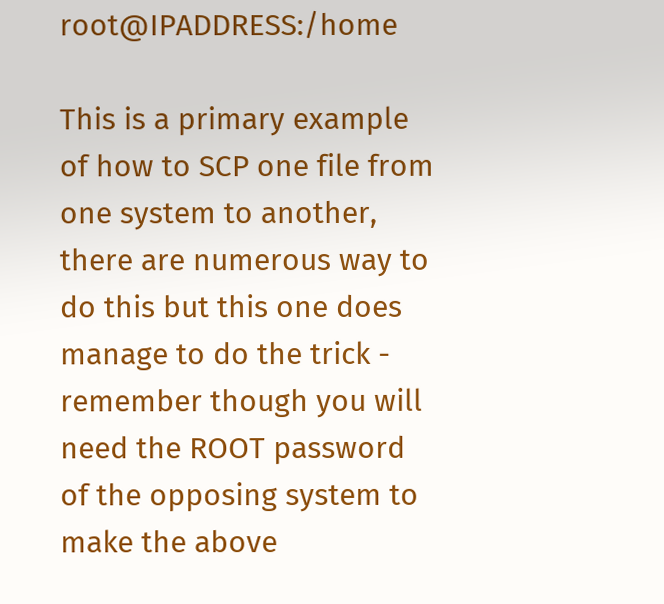root@IPADDRESS:/home

This is a primary example of how to SCP one file from one system to another, there are numerous way to do this but this one does manage to do the trick - remember though you will need the ROOT password of the opposing system to make the above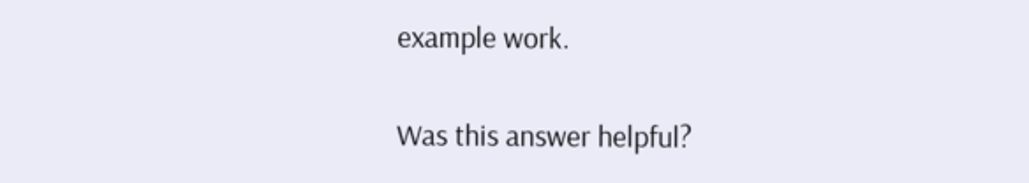example work.

Was this answer helpful?